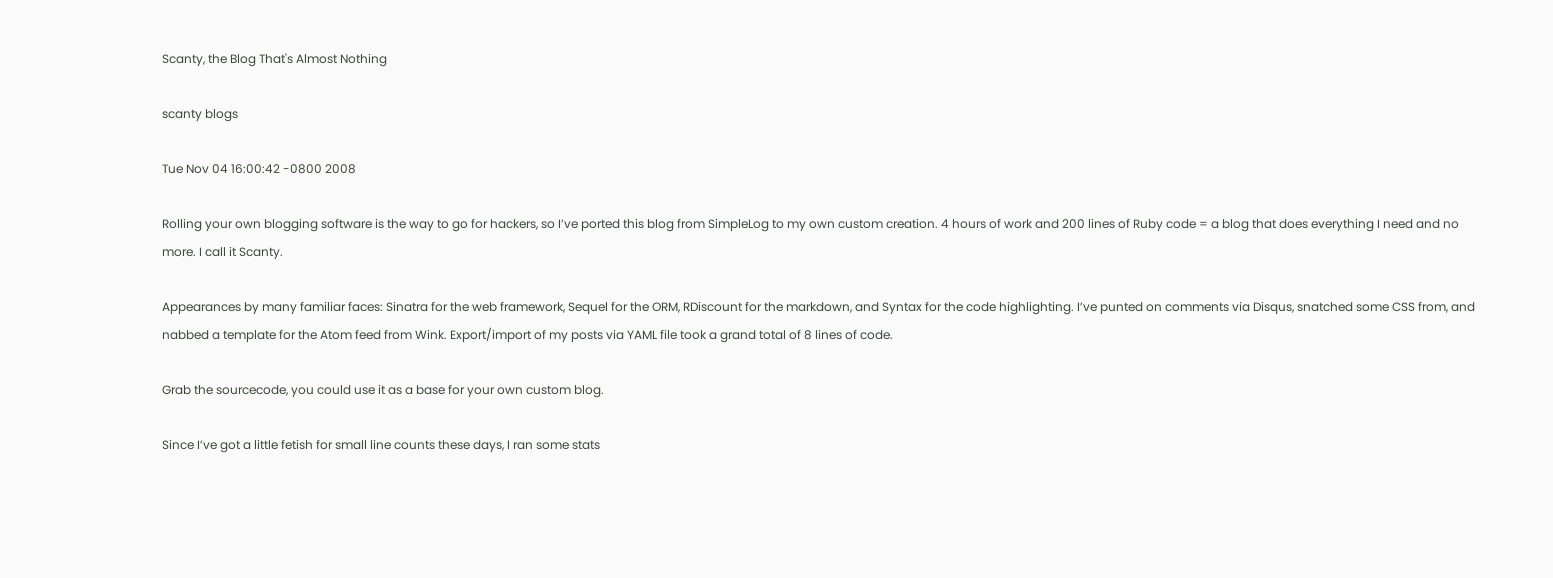Scanty, the Blog That's Almost Nothing

scanty blogs

Tue Nov 04 16:00:42 -0800 2008

Rolling your own blogging software is the way to go for hackers, so I’ve ported this blog from SimpleLog to my own custom creation. 4 hours of work and 200 lines of Ruby code = a blog that does everything I need and no more. I call it Scanty.

Appearances by many familiar faces: Sinatra for the web framework, Sequel for the ORM, RDiscount for the markdown, and Syntax for the code highlighting. I’ve punted on comments via Disqus, snatched some CSS from, and nabbed a template for the Atom feed from Wink. Export/import of my posts via YAML file took a grand total of 8 lines of code.

Grab the sourcecode, you could use it as a base for your own custom blog.

Since I’ve got a little fetish for small line counts these days, I ran some stats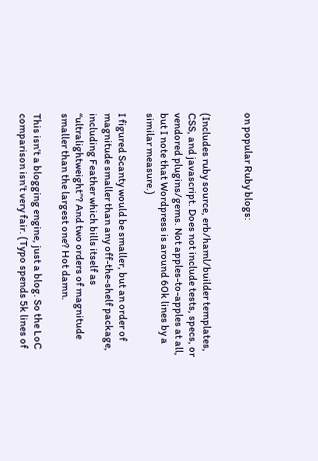on popular Ruby blogs:


(Includes ruby source, erb/haml/builder templates, CSS, and javascript. Does not include tests, specs, or vendored plugins/gems. Not apples-to-apples at all, but I note that Wordpress is around 60k lines by a similar measure.)

I figured Scanty would be smaller, but an order of magnitude smaller than any off-the-shelf package, including Feather which bills itself as “ultralightweight”? And two orders of magnitude smaller than the largest one? Hot damn.

This isn’t a blogging engine, just a blog. So the LoC comparison isn’t very fair. (Typo spends 5k lines of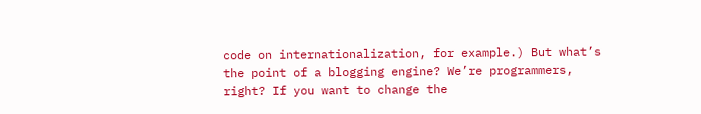code on internationalization, for example.) But what’s the point of a blogging engine? We’re programmers, right? If you want to change the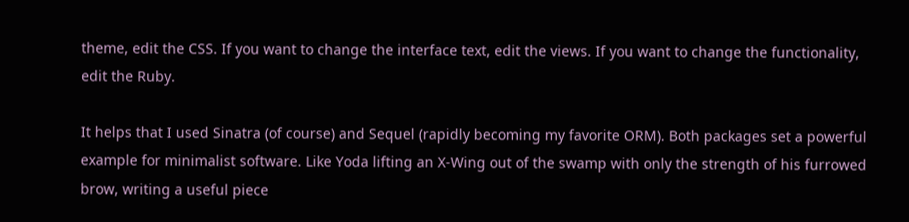theme, edit the CSS. If you want to change the interface text, edit the views. If you want to change the functionality, edit the Ruby.

It helps that I used Sinatra (of course) and Sequel (rapidly becoming my favorite ORM). Both packages set a powerful example for minimalist software. Like Yoda lifting an X-Wing out of the swamp with only the strength of his furrowed brow, writing a useful piece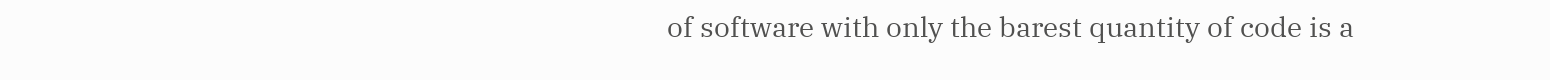of software with only the barest quantity of code is a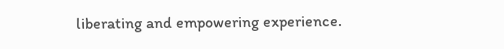liberating and empowering experience.